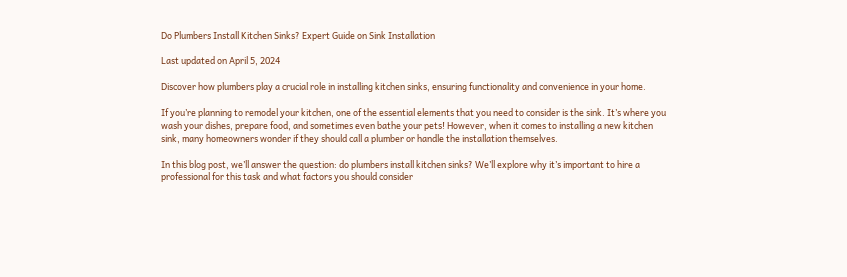Do Plumbers Install Kitchen Sinks? Expert Guide on Sink Installation

Last updated on April 5, 2024

Discover how plumbers play a crucial role in installing kitchen sinks, ensuring functionality and convenience in your home.

If you’re planning to remodel your kitchen, one of the essential elements that you need to consider is the sink. It’s where you wash your dishes, prepare food, and sometimes even bathe your pets! However, when it comes to installing a new kitchen sink, many homeowners wonder if they should call a plumber or handle the installation themselves.

In this blog post, we’ll answer the question: do plumbers install kitchen sinks? We’ll explore why it’s important to hire a professional for this task and what factors you should consider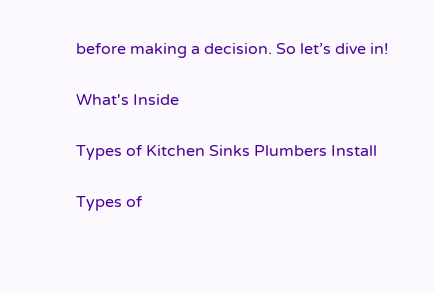before making a decision. So let’s dive in!

What's Inside

Types of Kitchen Sinks Plumbers Install

Types of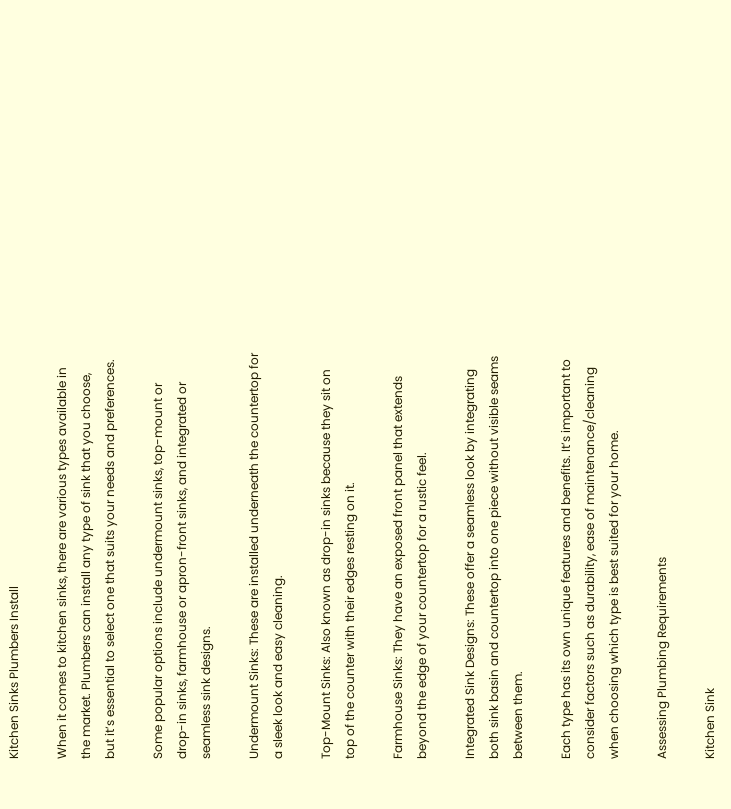Kitchen Sinks Plumbers Install

When it comes to kitchen sinks, there are various types available in the market. Plumbers can install any type of sink that you choose, but it’s essential to select one that suits your needs and preferences.

Some popular options include undermount sinks, top-mount or drop-in sinks, farmhouse or apron-front sinks, and integrated or seamless sink designs.

Undermount Sinks: These are installed underneath the countertop for a sleek look and easy cleaning.

Top-Mount Sinks: Also known as drop-in sinks because they sit on top of the counter with their edges resting on it.

Farmhouse Sinks: They have an exposed front panel that extends beyond the edge of your countertop for a rustic feel.

Integrated Sink Designs: These offer a seamless look by integrating both sink basin and countertop into one piece without visible seams between them.

Each type has its own unique features and benefits. It’s important to consider factors such as durability, ease of maintenance/cleaning when choosing which type is best suited for your home.

Assessing Plumbing Requirements

Kitchen Sink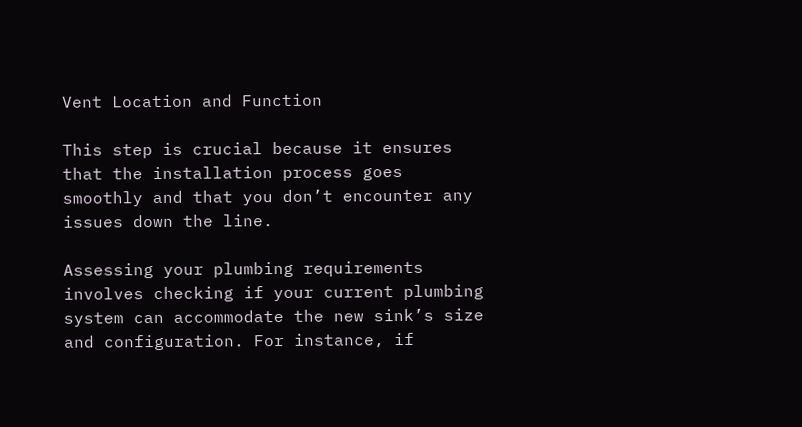Vent Location and Function

This step is crucial because it ensures that the installation process goes smoothly and that you don’t encounter any issues down the line.

Assessing your plumbing requirements involves checking if your current plumbing system can accommodate the new sink’s size and configuration. For instance, if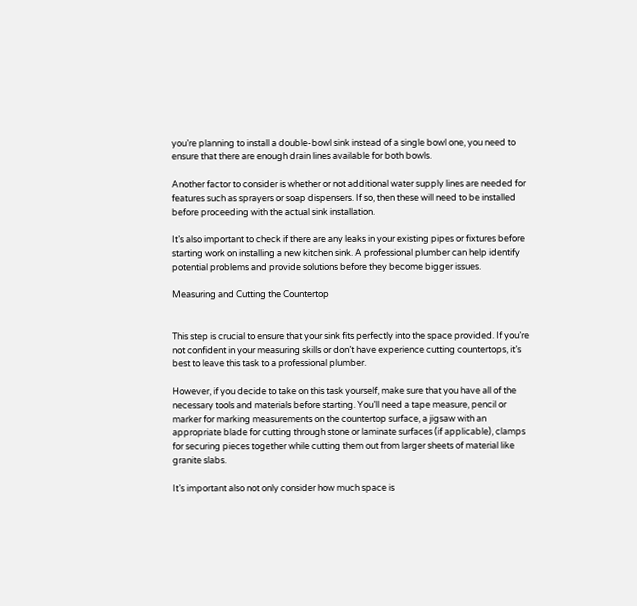you’re planning to install a double-bowl sink instead of a single bowl one, you need to ensure that there are enough drain lines available for both bowls.

Another factor to consider is whether or not additional water supply lines are needed for features such as sprayers or soap dispensers. If so, then these will need to be installed before proceeding with the actual sink installation.

It’s also important to check if there are any leaks in your existing pipes or fixtures before starting work on installing a new kitchen sink. A professional plumber can help identify potential problems and provide solutions before they become bigger issues.

Measuring and Cutting the Countertop


This step is crucial to ensure that your sink fits perfectly into the space provided. If you’re not confident in your measuring skills or don’t have experience cutting countertops, it’s best to leave this task to a professional plumber.

However, if you decide to take on this task yourself, make sure that you have all of the necessary tools and materials before starting. You’ll need a tape measure, pencil or marker for marking measurements on the countertop surface, a jigsaw with an appropriate blade for cutting through stone or laminate surfaces (if applicable), clamps for securing pieces together while cutting them out from larger sheets of material like granite slabs.

It’s important also not only consider how much space is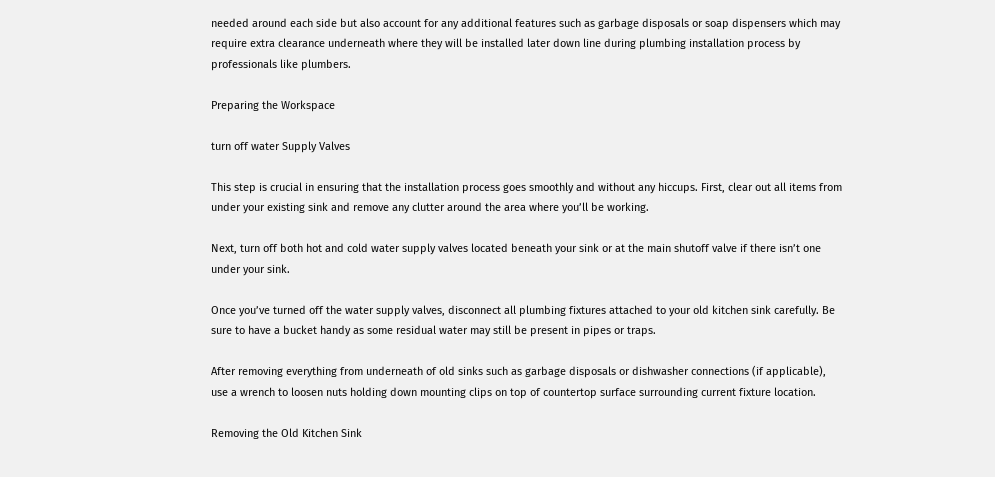needed around each side but also account for any additional features such as garbage disposals or soap dispensers which may require extra clearance underneath where they will be installed later down line during plumbing installation process by professionals like plumbers.

Preparing the Workspace

turn off water Supply Valves

This step is crucial in ensuring that the installation process goes smoothly and without any hiccups. First, clear out all items from under your existing sink and remove any clutter around the area where you’ll be working.

Next, turn off both hot and cold water supply valves located beneath your sink or at the main shutoff valve if there isn’t one under your sink.

Once you’ve turned off the water supply valves, disconnect all plumbing fixtures attached to your old kitchen sink carefully. Be sure to have a bucket handy as some residual water may still be present in pipes or traps.

After removing everything from underneath of old sinks such as garbage disposals or dishwasher connections (if applicable), use a wrench to loosen nuts holding down mounting clips on top of countertop surface surrounding current fixture location.

Removing the Old Kitchen Sink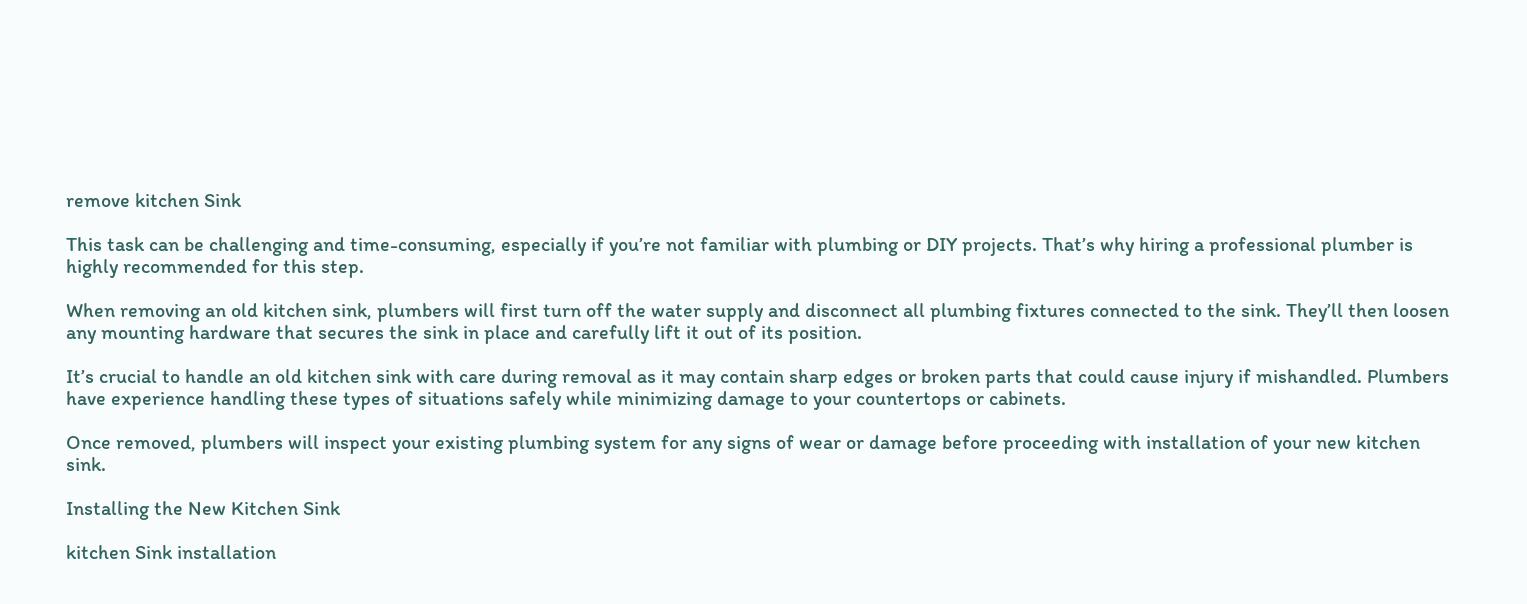remove kitchen Sink

This task can be challenging and time-consuming, especially if you’re not familiar with plumbing or DIY projects. That’s why hiring a professional plumber is highly recommended for this step.

When removing an old kitchen sink, plumbers will first turn off the water supply and disconnect all plumbing fixtures connected to the sink. They’ll then loosen any mounting hardware that secures the sink in place and carefully lift it out of its position.

It’s crucial to handle an old kitchen sink with care during removal as it may contain sharp edges or broken parts that could cause injury if mishandled. Plumbers have experience handling these types of situations safely while minimizing damage to your countertops or cabinets.

Once removed, plumbers will inspect your existing plumbing system for any signs of wear or damage before proceeding with installation of your new kitchen sink.

Installing the New Kitchen Sink

kitchen Sink installation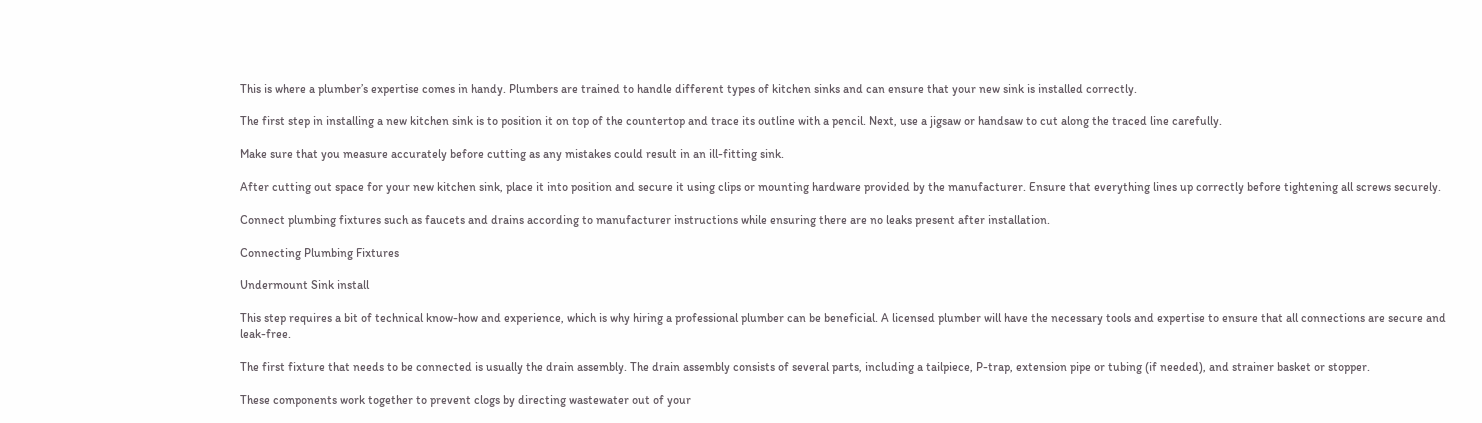This is where a plumber’s expertise comes in handy. Plumbers are trained to handle different types of kitchen sinks and can ensure that your new sink is installed correctly.

The first step in installing a new kitchen sink is to position it on top of the countertop and trace its outline with a pencil. Next, use a jigsaw or handsaw to cut along the traced line carefully.

Make sure that you measure accurately before cutting as any mistakes could result in an ill-fitting sink.

After cutting out space for your new kitchen sink, place it into position and secure it using clips or mounting hardware provided by the manufacturer. Ensure that everything lines up correctly before tightening all screws securely.

Connect plumbing fixtures such as faucets and drains according to manufacturer instructions while ensuring there are no leaks present after installation.

Connecting Plumbing Fixtures

Undermount Sink install

This step requires a bit of technical know-how and experience, which is why hiring a professional plumber can be beneficial. A licensed plumber will have the necessary tools and expertise to ensure that all connections are secure and leak-free.

The first fixture that needs to be connected is usually the drain assembly. The drain assembly consists of several parts, including a tailpiece, P-trap, extension pipe or tubing (if needed), and strainer basket or stopper.

These components work together to prevent clogs by directing wastewater out of your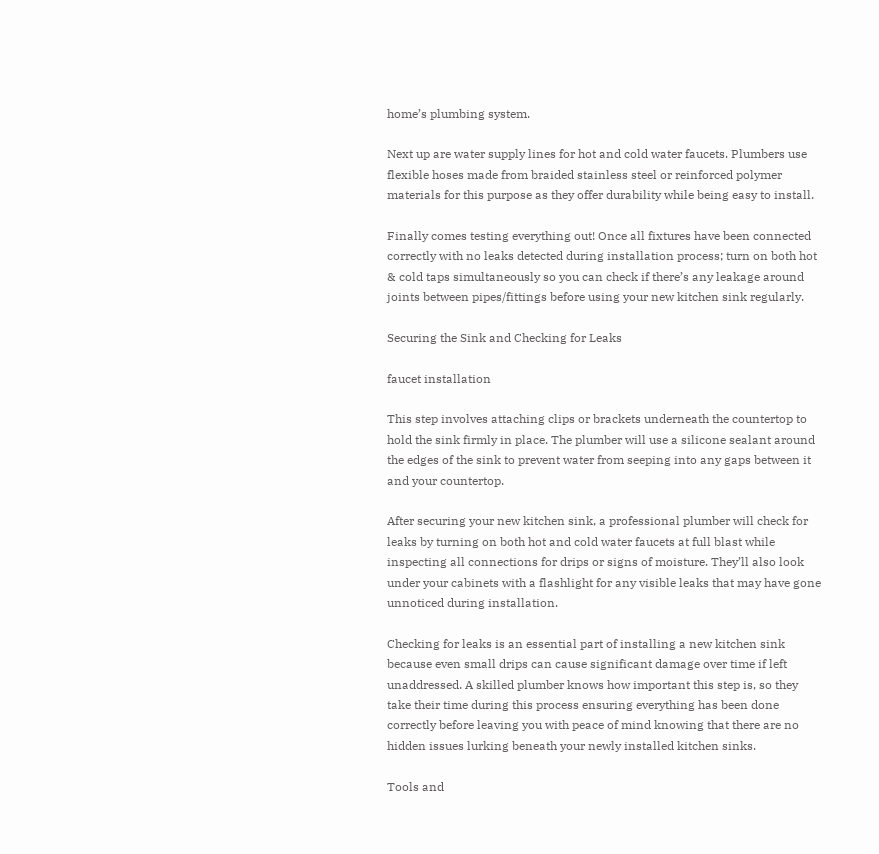home’s plumbing system.

Next up are water supply lines for hot and cold water faucets. Plumbers use flexible hoses made from braided stainless steel or reinforced polymer materials for this purpose as they offer durability while being easy to install.

Finally comes testing everything out! Once all fixtures have been connected correctly with no leaks detected during installation process; turn on both hot & cold taps simultaneously so you can check if there’s any leakage around joints between pipes/fittings before using your new kitchen sink regularly.

Securing the Sink and Checking for Leaks

faucet installation

This step involves attaching clips or brackets underneath the countertop to hold the sink firmly in place. The plumber will use a silicone sealant around the edges of the sink to prevent water from seeping into any gaps between it and your countertop.

After securing your new kitchen sink, a professional plumber will check for leaks by turning on both hot and cold water faucets at full blast while inspecting all connections for drips or signs of moisture. They’ll also look under your cabinets with a flashlight for any visible leaks that may have gone unnoticed during installation.

Checking for leaks is an essential part of installing a new kitchen sink because even small drips can cause significant damage over time if left unaddressed. A skilled plumber knows how important this step is, so they take their time during this process ensuring everything has been done correctly before leaving you with peace of mind knowing that there are no hidden issues lurking beneath your newly installed kitchen sinks.

Tools and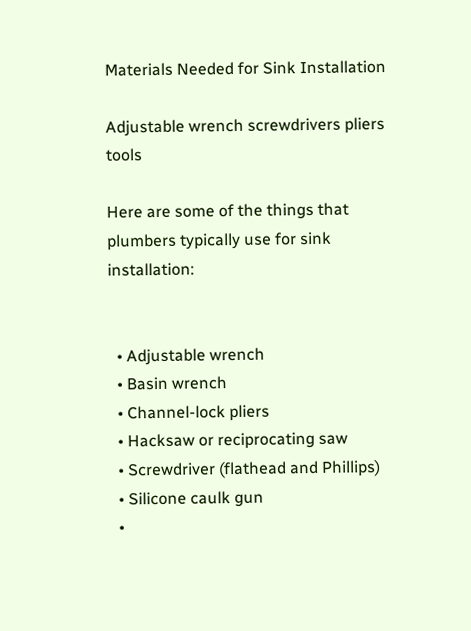Materials Needed for Sink Installation

Adjustable wrench screwdrivers pliers tools

Here are some of the things that plumbers typically use for sink installation:


  • Adjustable wrench
  • Basin wrench
  • Channel-lock pliers
  • Hacksaw or reciprocating saw
  • Screwdriver (flathead and Phillips)
  • Silicone caulk gun
  •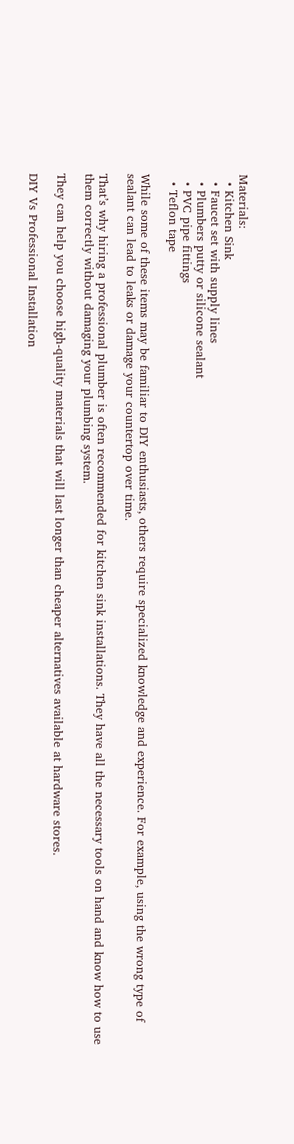Materials:
  • Kitchen Sink
  • Faucet set with supply lines
  • Plumbers putty or silicone sealant
  • PVC pipe fittings
  • Teflon tape

While some of these items may be familiar to DIY enthusiasts, others require specialized knowledge and experience. For example, using the wrong type of sealant can lead to leaks or damage your countertop over time.

That’s why hiring a professional plumber is often recommended for kitchen sink installations. They have all the necessary tools on hand and know how to use them correctly without damaging your plumbing system.

They can help you choose high-quality materials that will last longer than cheaper alternatives available at hardware stores.

DIY Vs Professional Installation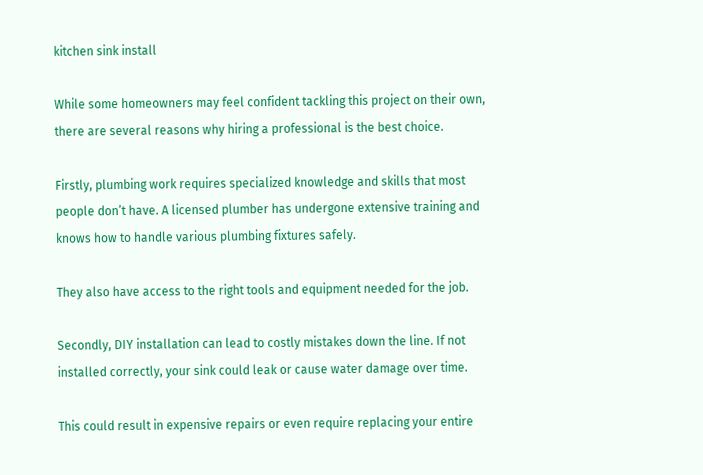kitchen sink install

While some homeowners may feel confident tackling this project on their own, there are several reasons why hiring a professional is the best choice.

Firstly, plumbing work requires specialized knowledge and skills that most people don’t have. A licensed plumber has undergone extensive training and knows how to handle various plumbing fixtures safely.

They also have access to the right tools and equipment needed for the job.

Secondly, DIY installation can lead to costly mistakes down the line. If not installed correctly, your sink could leak or cause water damage over time.

This could result in expensive repairs or even require replacing your entire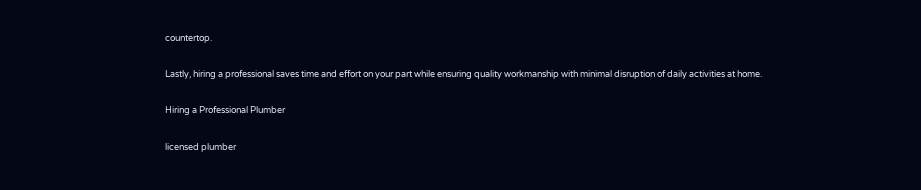countertop.

Lastly, hiring a professional saves time and effort on your part while ensuring quality workmanship with minimal disruption of daily activities at home.

Hiring a Professional Plumber

licensed plumber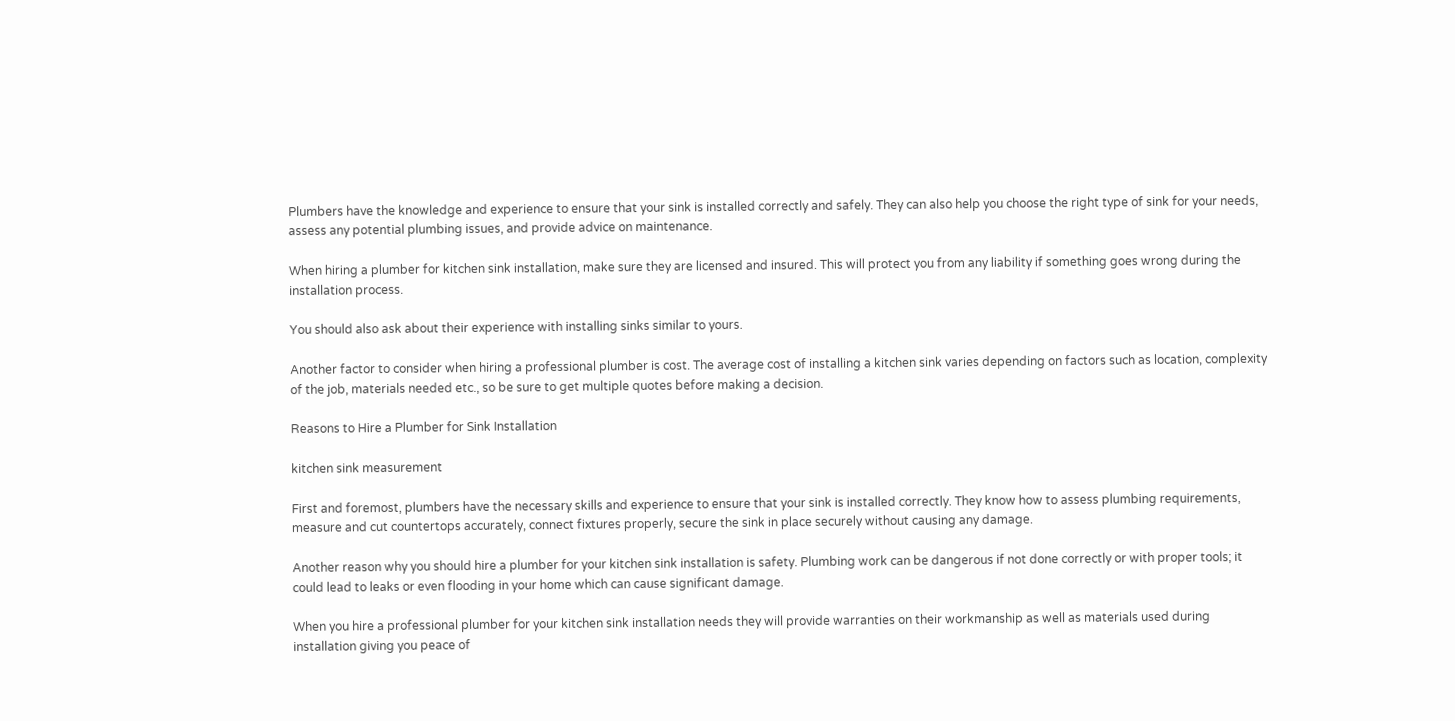Plumbers have the knowledge and experience to ensure that your sink is installed correctly and safely. They can also help you choose the right type of sink for your needs, assess any potential plumbing issues, and provide advice on maintenance.

When hiring a plumber for kitchen sink installation, make sure they are licensed and insured. This will protect you from any liability if something goes wrong during the installation process.

You should also ask about their experience with installing sinks similar to yours.

Another factor to consider when hiring a professional plumber is cost. The average cost of installing a kitchen sink varies depending on factors such as location, complexity of the job, materials needed etc., so be sure to get multiple quotes before making a decision.

Reasons to Hire a Plumber for Sink Installation

kitchen sink measurement

First and foremost, plumbers have the necessary skills and experience to ensure that your sink is installed correctly. They know how to assess plumbing requirements, measure and cut countertops accurately, connect fixtures properly, secure the sink in place securely without causing any damage.

Another reason why you should hire a plumber for your kitchen sink installation is safety. Plumbing work can be dangerous if not done correctly or with proper tools; it could lead to leaks or even flooding in your home which can cause significant damage.

When you hire a professional plumber for your kitchen sink installation needs they will provide warranties on their workmanship as well as materials used during installation giving you peace of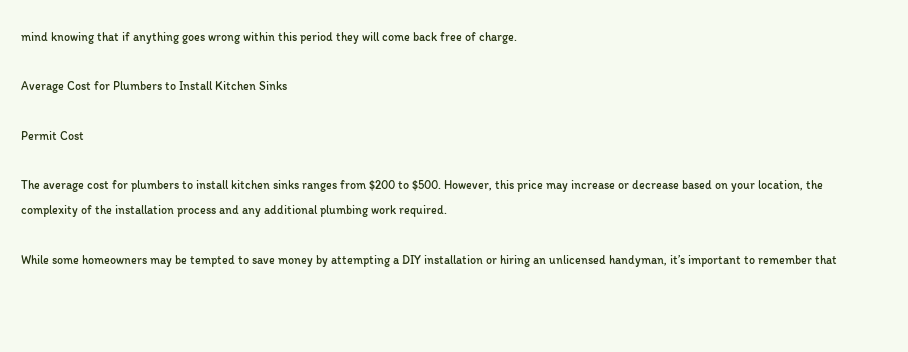mind knowing that if anything goes wrong within this period they will come back free of charge.

Average Cost for Plumbers to Install Kitchen Sinks

Permit Cost

The average cost for plumbers to install kitchen sinks ranges from $200 to $500. However, this price may increase or decrease based on your location, the complexity of the installation process and any additional plumbing work required.

While some homeowners may be tempted to save money by attempting a DIY installation or hiring an unlicensed handyman, it’s important to remember that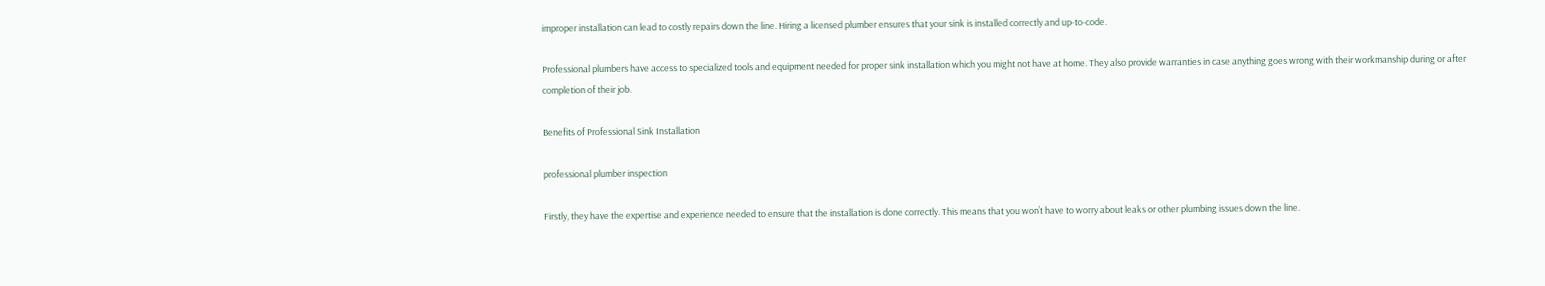improper installation can lead to costly repairs down the line. Hiring a licensed plumber ensures that your sink is installed correctly and up-to-code.

Professional plumbers have access to specialized tools and equipment needed for proper sink installation which you might not have at home. They also provide warranties in case anything goes wrong with their workmanship during or after completion of their job.

Benefits of Professional Sink Installation

professional plumber inspection

Firstly, they have the expertise and experience needed to ensure that the installation is done correctly. This means that you won’t have to worry about leaks or other plumbing issues down the line.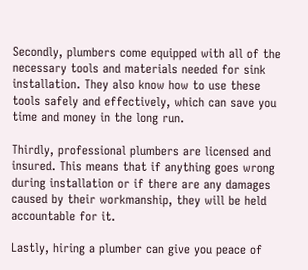Secondly, plumbers come equipped with all of the necessary tools and materials needed for sink installation. They also know how to use these tools safely and effectively, which can save you time and money in the long run.

Thirdly, professional plumbers are licensed and insured. This means that if anything goes wrong during installation or if there are any damages caused by their workmanship, they will be held accountable for it.

Lastly, hiring a plumber can give you peace of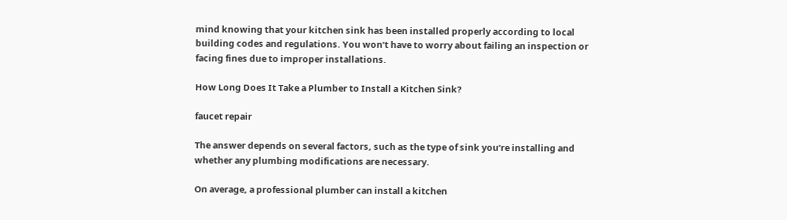mind knowing that your kitchen sink has been installed properly according to local building codes and regulations. You won’t have to worry about failing an inspection or facing fines due to improper installations.

How Long Does It Take a Plumber to Install a Kitchen Sink?

faucet repair

The answer depends on several factors, such as the type of sink you’re installing and whether any plumbing modifications are necessary.

On average, a professional plumber can install a kitchen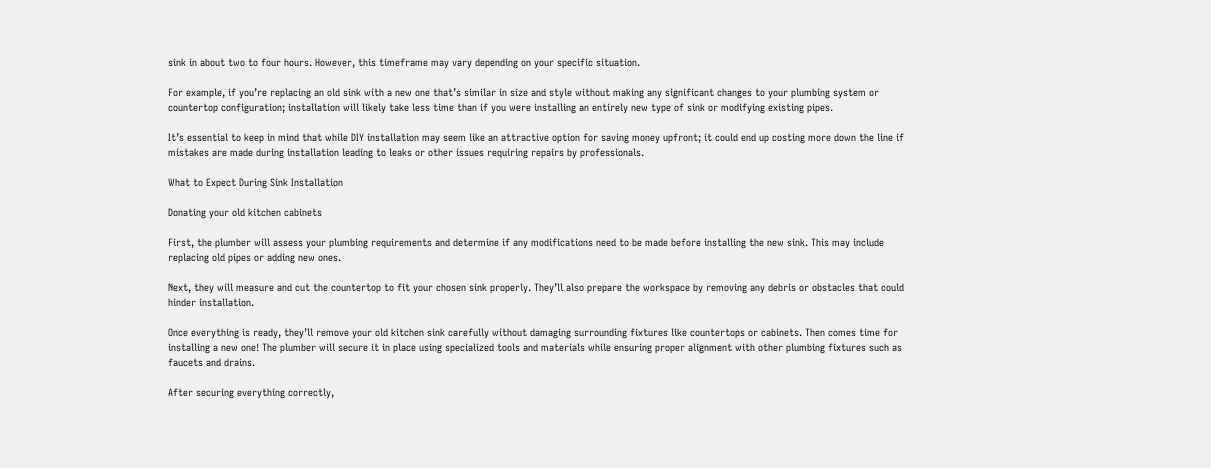sink in about two to four hours. However, this timeframe may vary depending on your specific situation.

For example, if you’re replacing an old sink with a new one that’s similar in size and style without making any significant changes to your plumbing system or countertop configuration; installation will likely take less time than if you were installing an entirely new type of sink or modifying existing pipes.

It’s essential to keep in mind that while DIY installation may seem like an attractive option for saving money upfront; it could end up costing more down the line if mistakes are made during installation leading to leaks or other issues requiring repairs by professionals.

What to Expect During Sink Installation

Donating your old kitchen cabinets

First, the plumber will assess your plumbing requirements and determine if any modifications need to be made before installing the new sink. This may include replacing old pipes or adding new ones.

Next, they will measure and cut the countertop to fit your chosen sink properly. They’ll also prepare the workspace by removing any debris or obstacles that could hinder installation.

Once everything is ready, they’ll remove your old kitchen sink carefully without damaging surrounding fixtures like countertops or cabinets. Then comes time for installing a new one! The plumber will secure it in place using specialized tools and materials while ensuring proper alignment with other plumbing fixtures such as faucets and drains.

After securing everything correctly,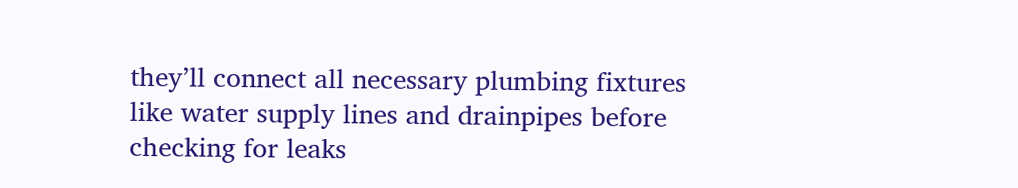they’ll connect all necessary plumbing fixtures like water supply lines and drainpipes before checking for leaks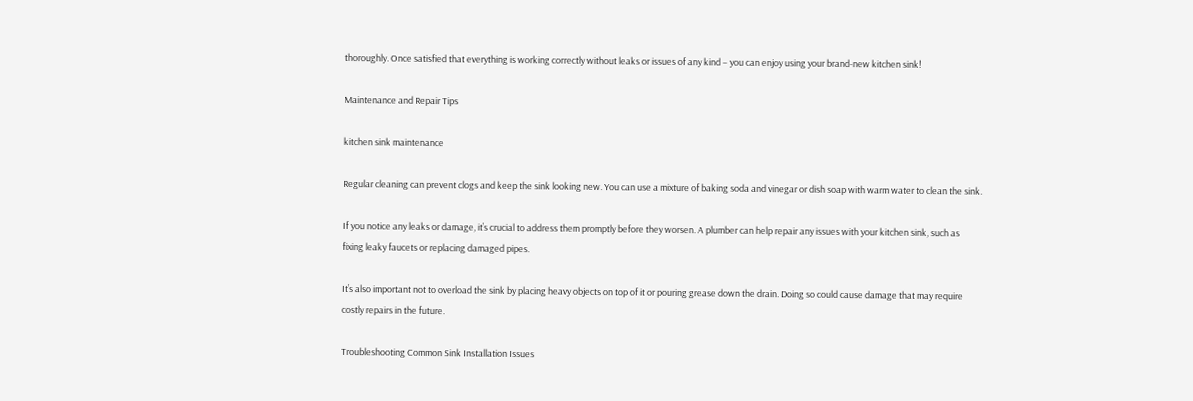thoroughly. Once satisfied that everything is working correctly without leaks or issues of any kind – you can enjoy using your brand-new kitchen sink!

Maintenance and Repair Tips

kitchen sink maintenance

Regular cleaning can prevent clogs and keep the sink looking new. You can use a mixture of baking soda and vinegar or dish soap with warm water to clean the sink.

If you notice any leaks or damage, it’s crucial to address them promptly before they worsen. A plumber can help repair any issues with your kitchen sink, such as fixing leaky faucets or replacing damaged pipes.

It’s also important not to overload the sink by placing heavy objects on top of it or pouring grease down the drain. Doing so could cause damage that may require costly repairs in the future.

Troubleshooting Common Sink Installation Issues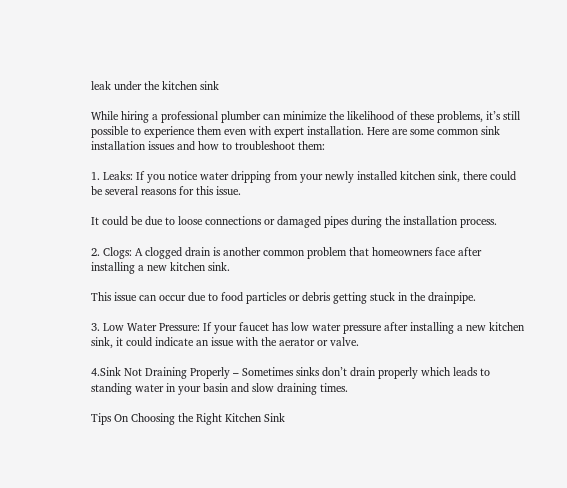leak under the kitchen sink

While hiring a professional plumber can minimize the likelihood of these problems, it’s still possible to experience them even with expert installation. Here are some common sink installation issues and how to troubleshoot them:

1. Leaks: If you notice water dripping from your newly installed kitchen sink, there could be several reasons for this issue.

It could be due to loose connections or damaged pipes during the installation process.

2. Clogs: A clogged drain is another common problem that homeowners face after installing a new kitchen sink.

This issue can occur due to food particles or debris getting stuck in the drainpipe.

3. Low Water Pressure: If your faucet has low water pressure after installing a new kitchen sink, it could indicate an issue with the aerator or valve.

4.Sink Not Draining Properly – Sometimes sinks don’t drain properly which leads to standing water in your basin and slow draining times.

Tips On Choosing the Right Kitchen Sink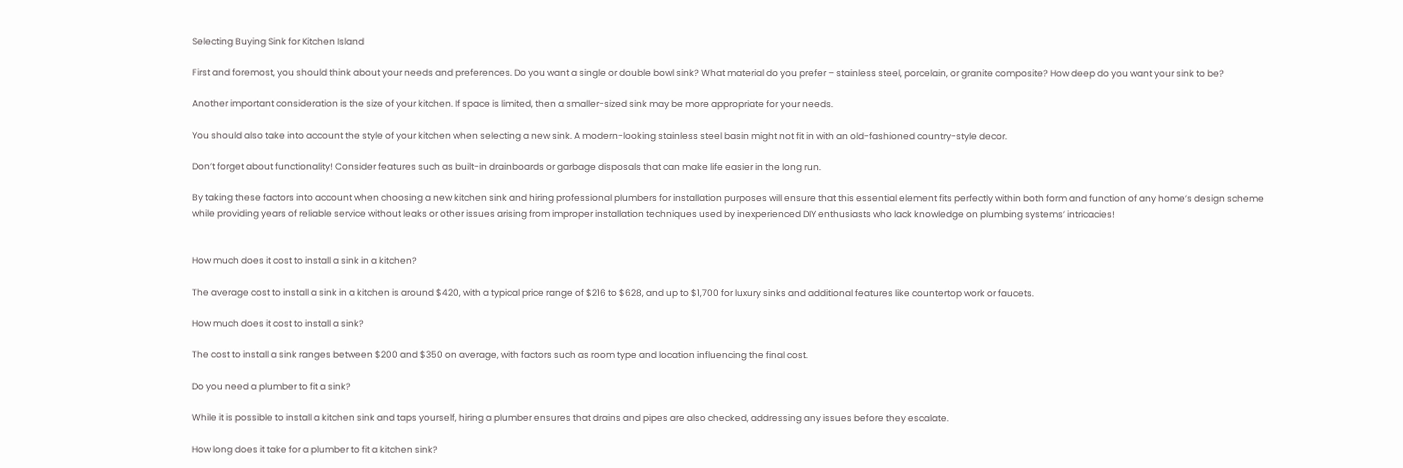Selecting Buying Sink for Kitchen Island

First and foremost, you should think about your needs and preferences. Do you want a single or double bowl sink? What material do you prefer – stainless steel, porcelain, or granite composite? How deep do you want your sink to be?

Another important consideration is the size of your kitchen. If space is limited, then a smaller-sized sink may be more appropriate for your needs.

You should also take into account the style of your kitchen when selecting a new sink. A modern-looking stainless steel basin might not fit in with an old-fashioned country-style decor.

Don’t forget about functionality! Consider features such as built-in drainboards or garbage disposals that can make life easier in the long run.

By taking these factors into account when choosing a new kitchen sink and hiring professional plumbers for installation purposes will ensure that this essential element fits perfectly within both form and function of any home’s design scheme while providing years of reliable service without leaks or other issues arising from improper installation techniques used by inexperienced DIY enthusiasts who lack knowledge on plumbing systems’ intricacies!


How much does it cost to install a sink in a kitchen?

The average cost to install a sink in a kitchen is around $420, with a typical price range of $216 to $628, and up to $1,700 for luxury sinks and additional features like countertop work or faucets.

How much does it cost to install a sink?

The cost to install a sink ranges between $200 and $350 on average, with factors such as room type and location influencing the final cost.

Do you need a plumber to fit a sink?

While it is possible to install a kitchen sink and taps yourself, hiring a plumber ensures that drains and pipes are also checked, addressing any issues before they escalate.

How long does it take for a plumber to fit a kitchen sink?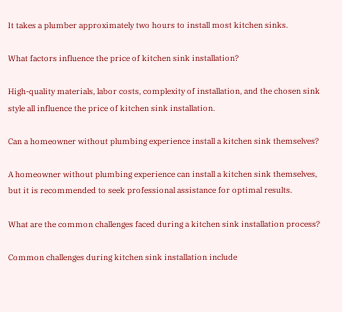It takes a plumber approximately two hours to install most kitchen sinks.

What factors influence the price of kitchen sink installation?

High-quality materials, labor costs, complexity of installation, and the chosen sink style all influence the price of kitchen sink installation.

Can a homeowner without plumbing experience install a kitchen sink themselves?

A homeowner without plumbing experience can install a kitchen sink themselves, but it is recommended to seek professional assistance for optimal results.

What are the common challenges faced during a kitchen sink installation process?

Common challenges during kitchen sink installation include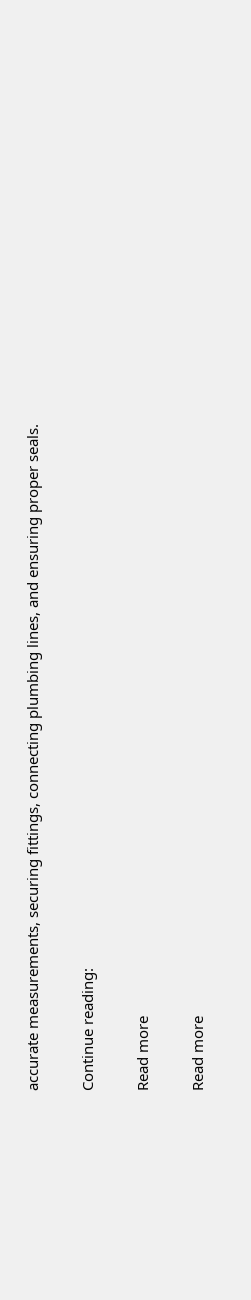accurate measurements, securing fittings, connecting plumbing lines, and ensuring proper seals.

Continue reading:

Read more

Read more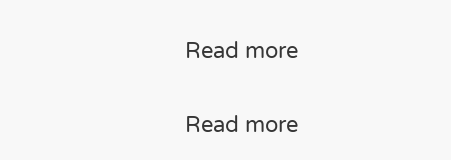Read more

Read more